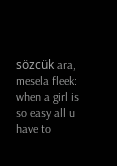sözcük ara, mesela fleek:
when a girl is so easy all u have to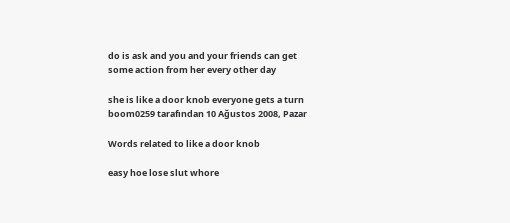do is ask and you and your friends can get some action from her every other day

she is like a door knob everyone gets a turn
boom0259 tarafından 10 Ağustos 2008, Pazar

Words related to like a door knob

easy hoe lose slut whore